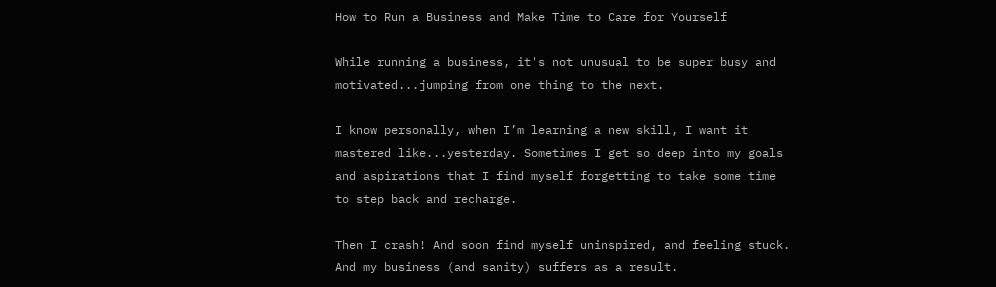How to Run a Business and Make Time to Care for Yourself

While running a business, it's not unusual to be super busy and motivated...jumping from one thing to the next.

I know personally, when I’m learning a new skill, I want it mastered like...yesterday. Sometimes I get so deep into my goals and aspirations that I find myself forgetting to take some time to step back and recharge.

Then I crash! And soon find myself uninspired, and feeling stuck. And my business (and sanity) suffers as a result.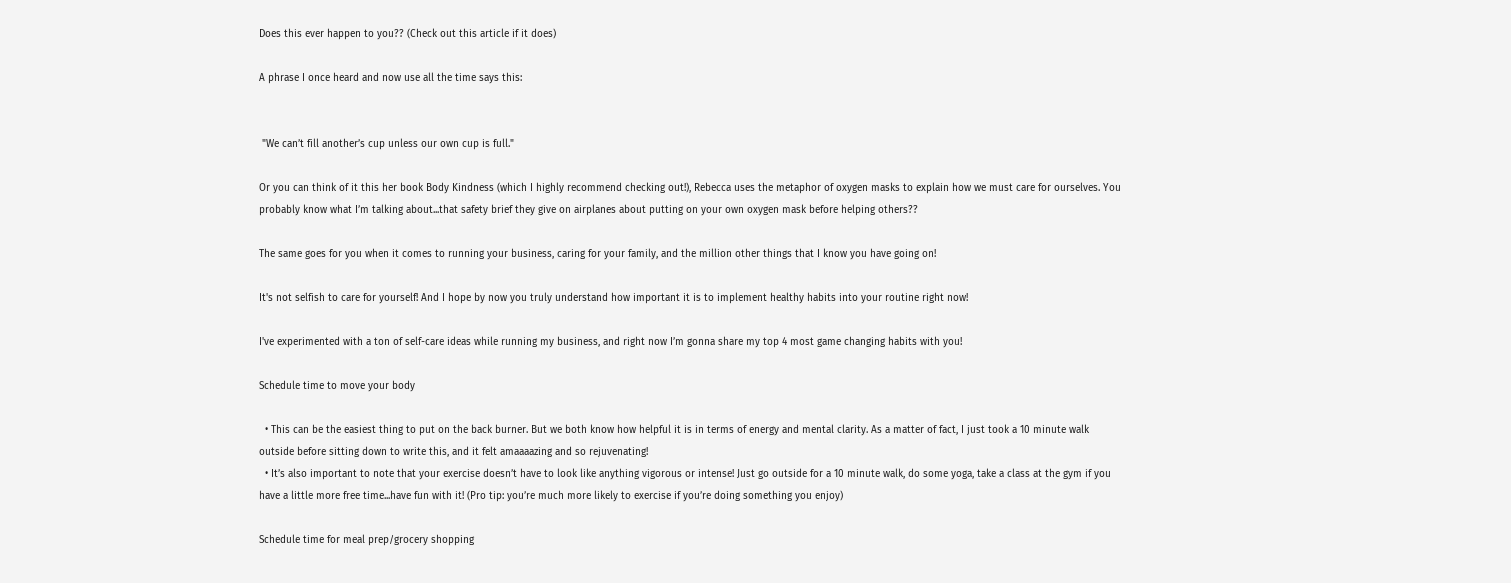Does this ever happen to you?? (Check out this article if it does)

A phrase I once heard and now use all the time says this:


 "We can’t fill another’s cup unless our own cup is full."

Or you can think of it this her book Body Kindness (which I highly recommend checking out!), Rebecca uses the metaphor of oxygen masks to explain how we must care for ourselves. You probably know what I’m talking about...that safety brief they give on airplanes about putting on your own oxygen mask before helping others??

The same goes for you when it comes to running your business, caring for your family, and the million other things that I know you have going on!

It's not selfish to care for yourself! And I hope by now you truly understand how important it is to implement healthy habits into your routine right now!

I've experimented with a ton of self-care ideas while running my business, and right now I’m gonna share my top 4 most game changing habits with you!

Schedule time to move your body

  • This can be the easiest thing to put on the back burner. But we both know how helpful it is in terms of energy and mental clarity. As a matter of fact, I just took a 10 minute walk outside before sitting down to write this, and it felt amaaaazing and so rejuvenating!
  • It’s also important to note that your exercise doesn’t have to look like anything vigorous or intense! Just go outside for a 10 minute walk, do some yoga, take a class at the gym if you have a little more free time...have fun with it! (Pro tip: you’re much more likely to exercise if you’re doing something you enjoy)

Schedule time for meal prep/grocery shopping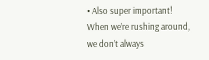• Also super important! When we’re rushing around, we don’t always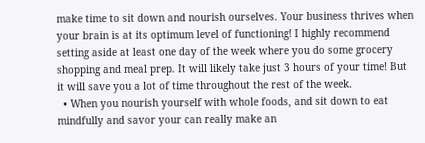make time to sit down and nourish ourselves. Your business thrives when your brain is at its optimum level of functioning! I highly recommend setting aside at least one day of the week where you do some grocery shopping and meal prep. It will likely take just 3 hours of your time! But it will save you a lot of time throughout the rest of the week.
  • When you nourish yourself with whole foods, and sit down to eat mindfully and savor your can really make an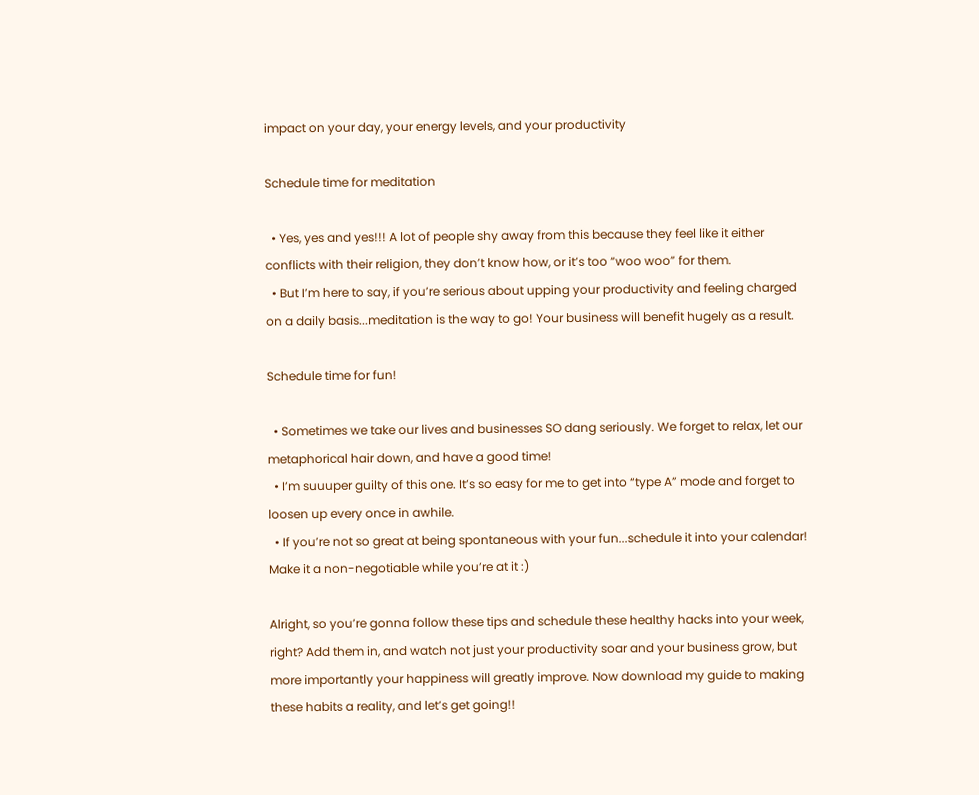impact on your day, your energy levels, and your productivity

Schedule time for meditation

  • Yes, yes and yes!!! A lot of people shy away from this because they feel like it either conflicts with their religion, they don’t know how, or it’s too “woo woo” for them.
  • But I’m here to say, if you’re serious about upping your productivity and feeling charged on a daily basis...meditation is the way to go! Your business will benefit hugely as a result.

Schedule time for fun!

  • Sometimes we take our lives and businesses SO dang seriously. We forget to relax, let our metaphorical hair down, and have a good time!
  • I’m suuuper guilty of this one. It’s so easy for me to get into “type A” mode and forget to loosen up every once in awhile.
  • If you’re not so great at being spontaneous with your fun...schedule it into your calendar! Make it a non-negotiable while you’re at it :)

Alright, so you’re gonna follow these tips and schedule these healthy hacks into your week, right? Add them in, and watch not just your productivity soar and your business grow, but more importantly your happiness will greatly improve. Now download my guide to making these habits a reality, and let’s get going!!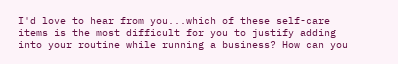I'd love to hear from you...which of these self-care items is the most difficult for you to justify adding into your routine while running a business? How can you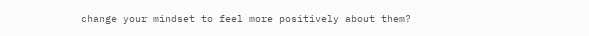change your mindset to feel more positively about them?